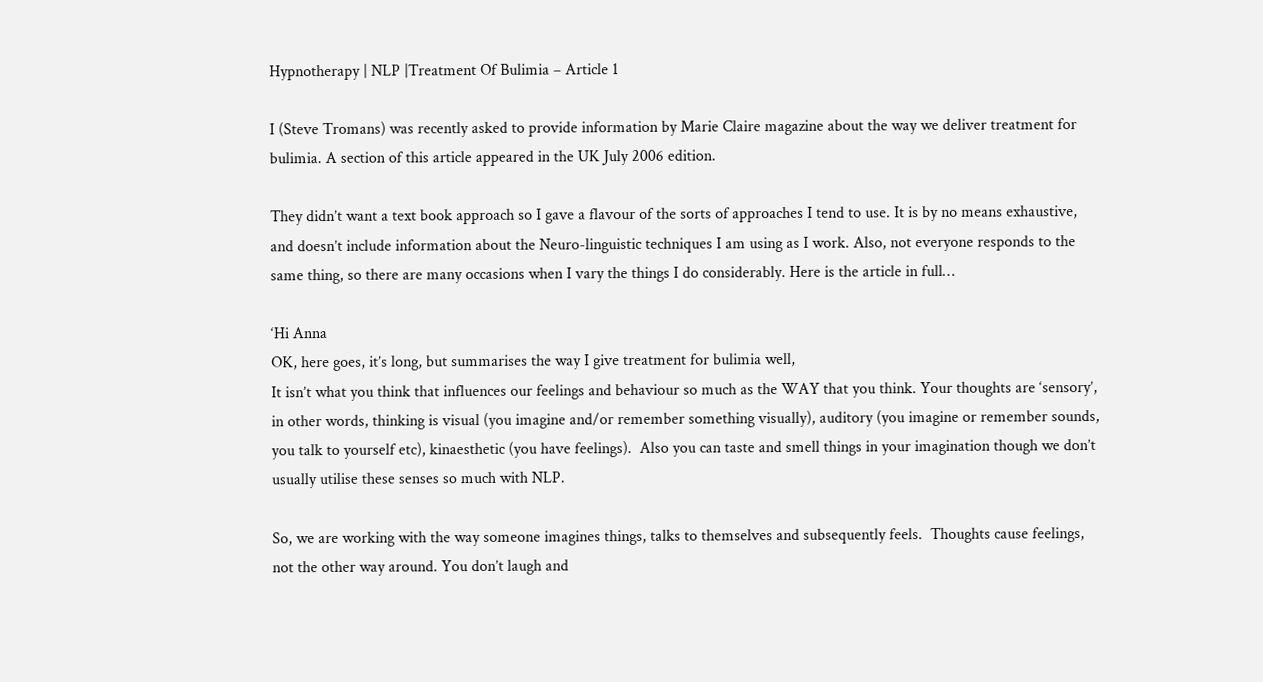Hypnotherapy | NLP |Treatment Of Bulimia – Article 1

I (Steve Tromans) was recently asked to provide information by Marie Claire magazine about the way we deliver treatment for bulimia. A section of this article appeared in the UK July 2006 edition.

They didn’t want a text book approach so I gave a flavour of the sorts of approaches I tend to use. It is by no means exhaustive, and doesn’t include information about the Neuro-linguistic techniques I am using as I work. Also, not everyone responds to the same thing, so there are many occasions when I vary the things I do considerably. Here is the article in full…

‘Hi Anna
OK, here goes, it’s long, but summarises the way I give treatment for bulimia well,
It isn’t what you think that influences our feelings and behaviour so much as the WAY that you think. Your thoughts are ‘sensory’, in other words, thinking is visual (you imagine and/or remember something visually), auditory (you imagine or remember sounds, you talk to yourself etc), kinaesthetic (you have feelings).  Also you can taste and smell things in your imagination though we don’t usually utilise these senses so much with NLP.

So, we are working with the way someone imagines things, talks to themselves and subsequently feels.  Thoughts cause feelings, not the other way around. You don’t laugh and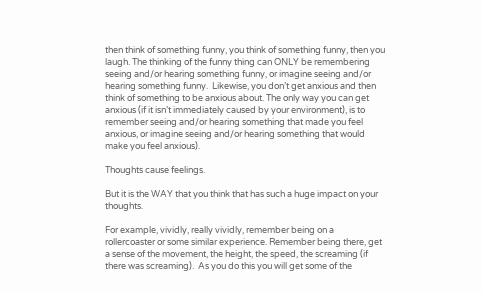then think of something funny, you think of something funny, then you laugh. The thinking of the funny thing can ONLY be remembering seeing and/or hearing something funny, or imagine seeing and/or hearing something funny.  Likewise, you don’t get anxious and then think of something to be anxious about. The only way you can get anxious (if it isn’t immediately caused by your environment), is to remember seeing and/or hearing something that made you feel anxious, or imagine seeing and/or hearing something that would make you feel anxious).

Thoughts cause feelings.

But it is the WAY that you think that has such a huge impact on your thoughts.

For example, vividly, really vividly, remember being on a rollercoaster or some similar experience. Remember being there, get a sense of the movement, the height, the speed, the screaming (if there was screaming).  As you do this you will get some of the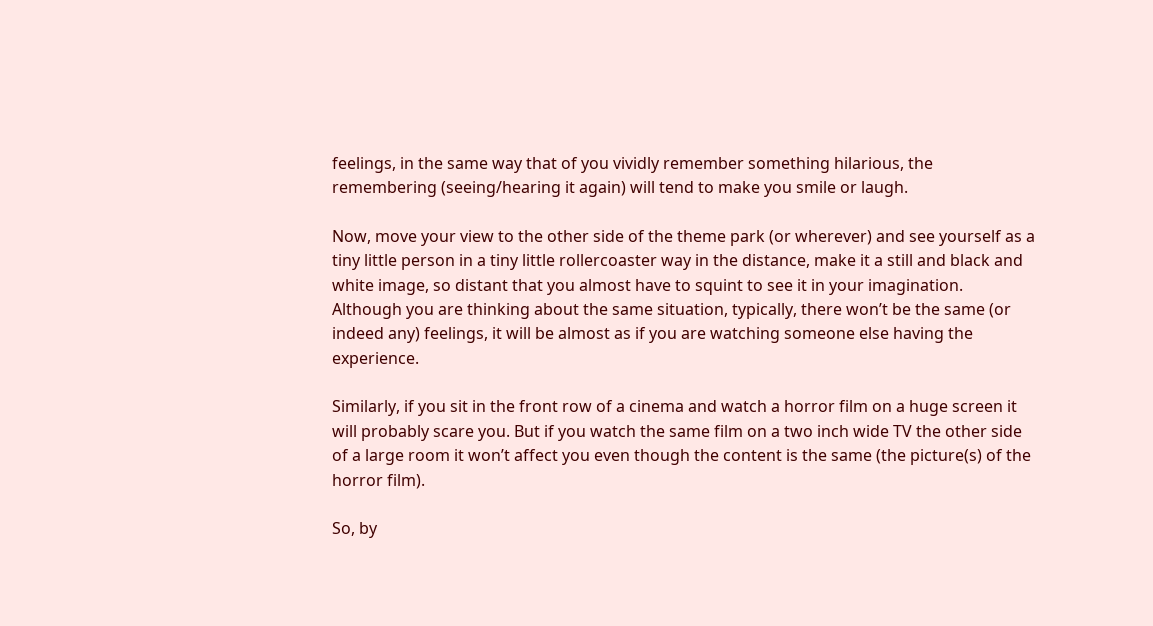feelings, in the same way that of you vividly remember something hilarious, the remembering (seeing/hearing it again) will tend to make you smile or laugh.

Now, move your view to the other side of the theme park (or wherever) and see yourself as a tiny little person in a tiny little rollercoaster way in the distance, make it a still and black and white image, so distant that you almost have to squint to see it in your imagination.  Although you are thinking about the same situation, typically, there won’t be the same (or indeed any) feelings, it will be almost as if you are watching someone else having the experience.

Similarly, if you sit in the front row of a cinema and watch a horror film on a huge screen it will probably scare you. But if you watch the same film on a two inch wide TV the other side of a large room it won’t affect you even though the content is the same (the picture(s) of the horror film).

So, by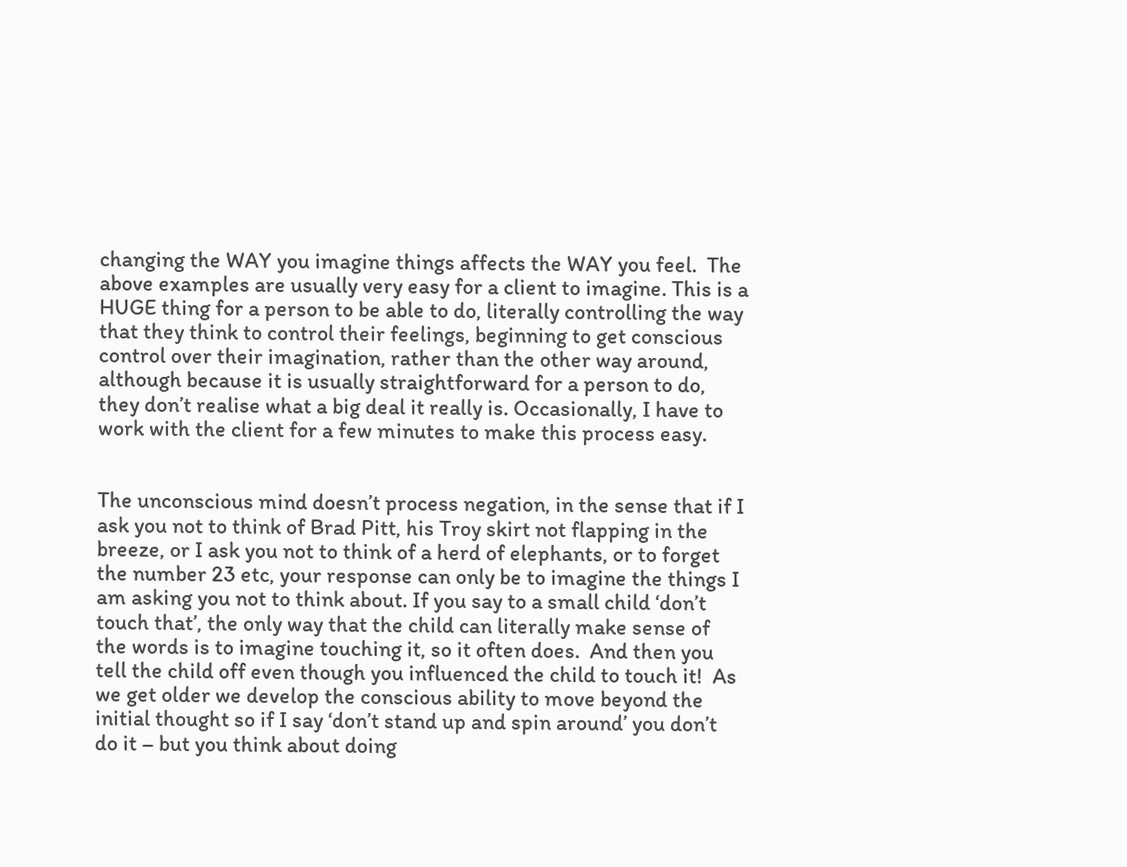changing the WAY you imagine things affects the WAY you feel.  The above examples are usually very easy for a client to imagine. This is a HUGE thing for a person to be able to do, literally controlling the way that they think to control their feelings, beginning to get conscious control over their imagination, rather than the other way around, although because it is usually straightforward for a person to do, they don’t realise what a big deal it really is. Occasionally, I have to work with the client for a few minutes to make this process easy.


The unconscious mind doesn’t process negation, in the sense that if I ask you not to think of Brad Pitt, his Troy skirt not flapping in the breeze, or I ask you not to think of a herd of elephants, or to forget the number 23 etc, your response can only be to imagine the things I am asking you not to think about. If you say to a small child ‘don’t touch that’, the only way that the child can literally make sense of the words is to imagine touching it, so it often does.  And then you tell the child off even though you influenced the child to touch it!  As we get older we develop the conscious ability to move beyond the initial thought so if I say ‘don’t stand up and spin around’ you don’t do it – but you think about doing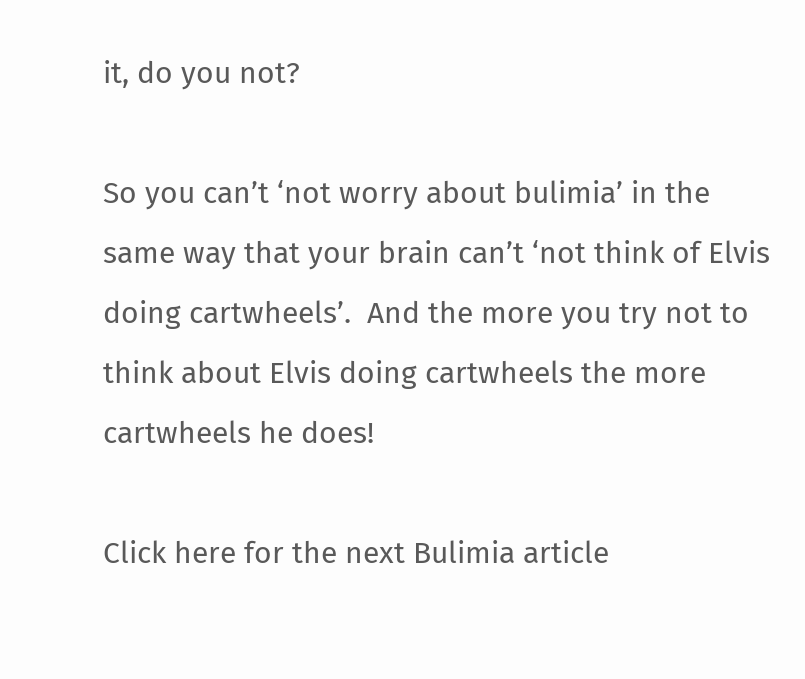it, do you not?

So you can’t ‘not worry about bulimia’ in the same way that your brain can’t ‘not think of Elvis doing cartwheels’.  And the more you try not to think about Elvis doing cartwheels the more cartwheels he does!

Click here for the next Bulimia article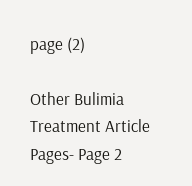page (2)

Other Bulimia Treatment Article Pages- Page 2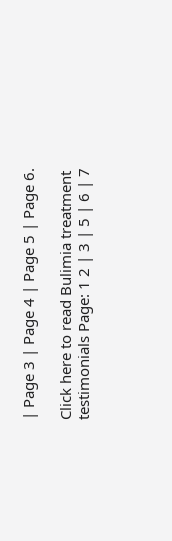| Page 3 | Page 4 | Page 5 | Page 6.

Click here to read Bulimia treatment testimonials Page: 1 2 | 3 | 5 | 6 | 7